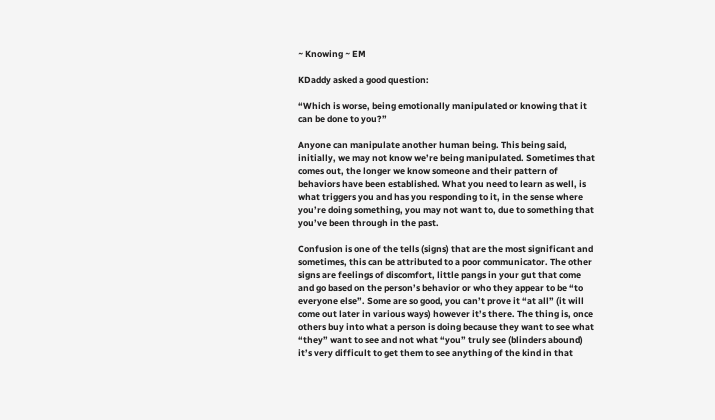~ Knowing ~ EM

KDaddy asked a good question:

“Which is worse, being emotionally manipulated or knowing that it can be done to you?”

Anyone can manipulate another human being. This being said, initially, we may not know we’re being manipulated. Sometimes that comes out, the longer we know someone and their pattern of behaviors have been established. What you need to learn as well, is what triggers you and has you responding to it, in the sense where you’re doing something, you may not want to, due to something that you’ve been through in the past.

Confusion is one of the tells (signs) that are the most significant and sometimes, this can be attributed to a poor communicator. The other signs are feelings of discomfort, little pangs in your gut that come and go based on the person’s behavior or who they appear to be “to everyone else”. Some are so good, you can’t prove it “at all” (it will come out later in various ways) however it’s there. The thing is, once others buy into what a person is doing because they want to see what “they” want to see and not what “you” truly see (blinders abound) it’s very difficult to get them to see anything of the kind in that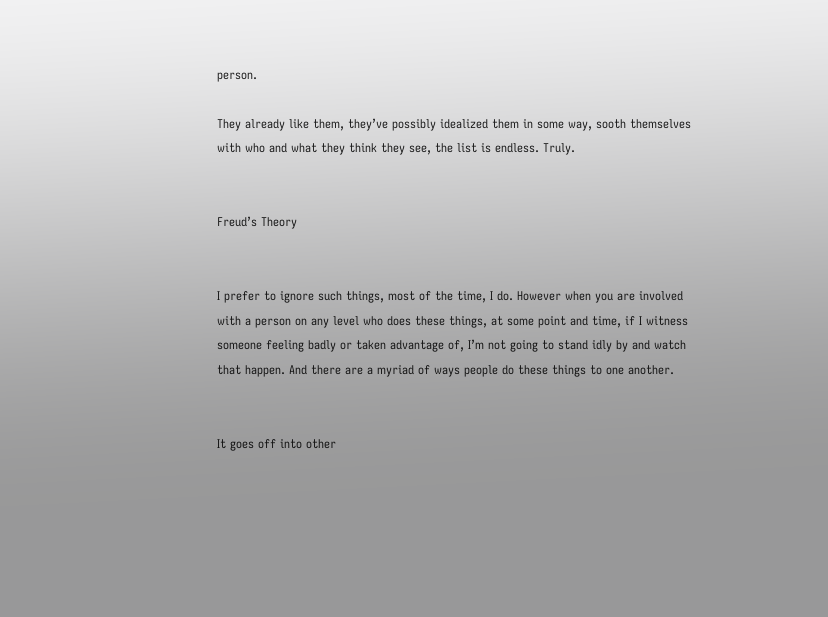person.

They already like them, they’ve possibly idealized them in some way, sooth themselves with who and what they think they see, the list is endless. Truly.


Freud’s Theory


I prefer to ignore such things, most of the time, I do. However when you are involved with a person on any level who does these things, at some point and time, if I witness someone feeling badly or taken advantage of, I’m not going to stand idly by and watch that happen. And there are a myriad of ways people do these things to one another.


It goes off into other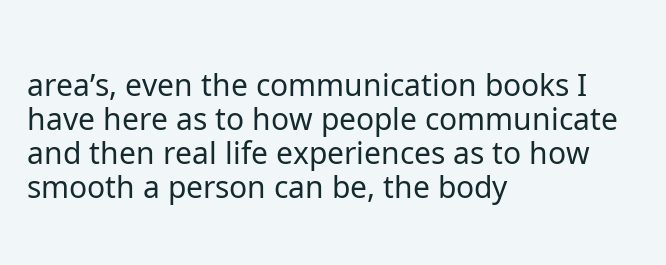area’s, even the communication books I have here as to how people communicate and then real life experiences as to how smooth a person can be, the body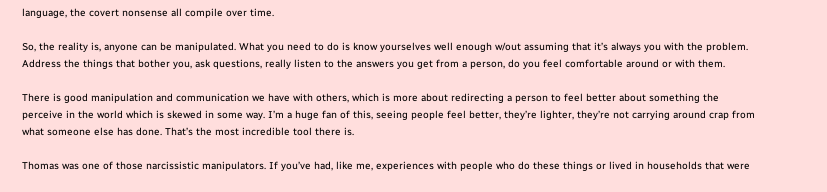language, the covert nonsense all compile over time.

So, the reality is, anyone can be manipulated. What you need to do is know yourselves well enough w/out assuming that it’s always you with the problem. Address the things that bother you, ask questions, really listen to the answers you get from a person, do you feel comfortable around or with them.

There is good manipulation and communication we have with others, which is more about redirecting a person to feel better about something the perceive in the world which is skewed in some way. I’m a huge fan of this, seeing people feel better, they’re lighter, they’re not carrying around crap from what someone else has done. That’s the most incredible tool there is.

Thomas was one of those narcissistic manipulators. If you’ve had, like me, experiences with people who do these things or lived in households that were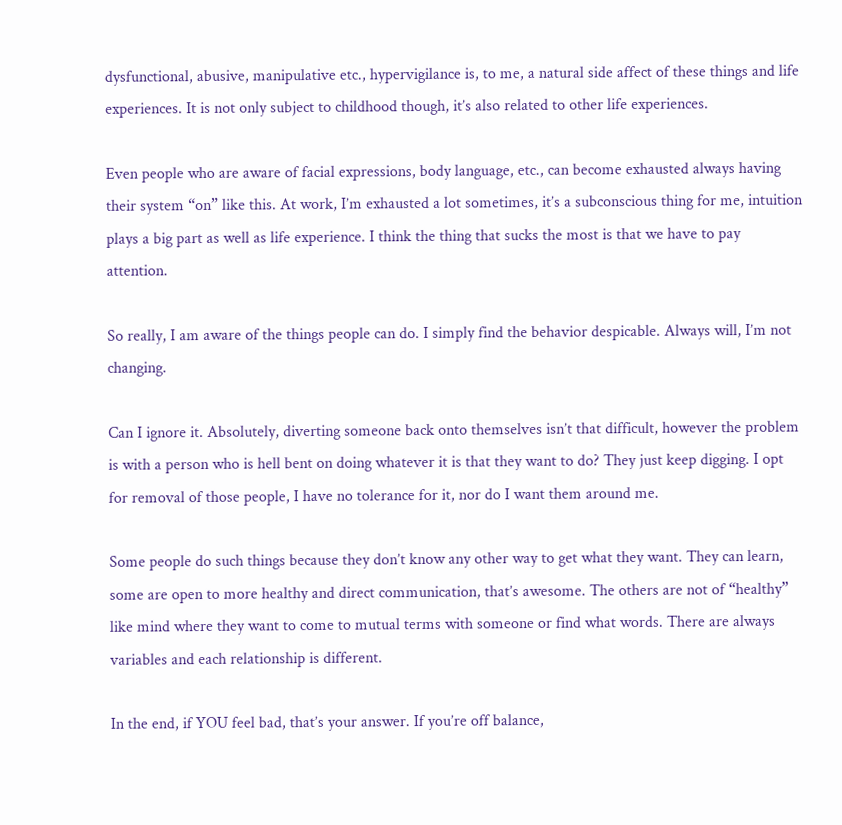dysfunctional, abusive, manipulative etc., hypervigilance is, to me, a natural side affect of these things and life experiences. It is not only subject to childhood though, it’s also related to other life experiences.

Even people who are aware of facial expressions, body language, etc., can become exhausted always having their system “on” like this. At work, I’m exhausted a lot sometimes, it’s a subconscious thing for me, intuition plays a big part as well as life experience. I think the thing that sucks the most is that we have to pay attention.

So really, I am aware of the things people can do. I simply find the behavior despicable. Always will, I’m not changing.

Can I ignore it. Absolutely, diverting someone back onto themselves isn’t that difficult, however the problem is with a person who is hell bent on doing whatever it is that they want to do? They just keep digging. I opt for removal of those people, I have no tolerance for it, nor do I want them around me.

Some people do such things because they don’t know any other way to get what they want. They can learn, some are open to more healthy and direct communication, that’s awesome. The others are not of “healthy” like mind where they want to come to mutual terms with someone or find what words. There are always variables and each relationship is different.

In the end, if YOU feel bad, that’s your answer. If you’re off balance,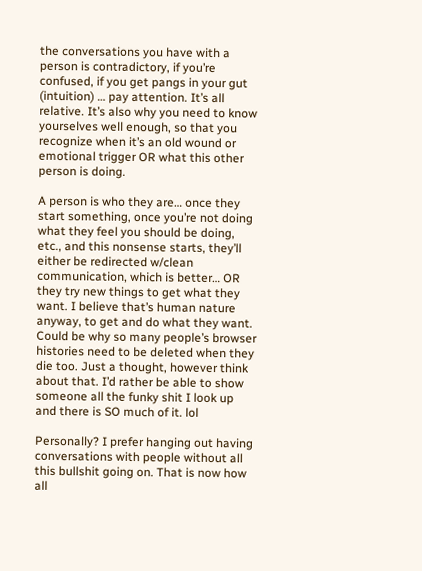the conversations you have with a person is contradictory, if you’re confused, if you get pangs in your gut (intuition) … pay attention. It’s all relative. It’s also why you need to know yourselves well enough, so that you recognize when it’s an old wound or emotional trigger OR what this other person is doing.

A person is who they are… once they start something, once you’re not doing what they feel you should be doing, etc., and this nonsense starts, they’ll either be redirected w/clean communication, which is better… OR they try new things to get what they want. I believe that’s human nature anyway, to get and do what they want. Could be why so many people’s browser histories need to be deleted when they die too. Just a thought, however think about that. I’d rather be able to show someone all the funky shit I look up and there is SO much of it. lol

Personally? I prefer hanging out having conversations with people without all this bullshit going on. That is now how all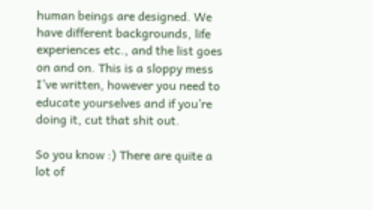human beings are designed. We have different backgrounds, life experiences etc., and the list goes on and on. This is a sloppy mess I’ve written, however you need to educate yourselves and if you’re doing it, cut that shit out.

So you know :) There are quite a lot of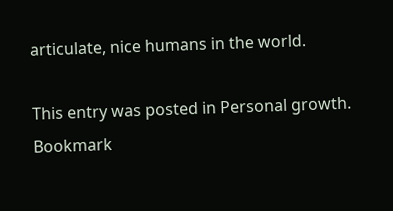articulate, nice humans in the world.

This entry was posted in Personal growth. Bookmark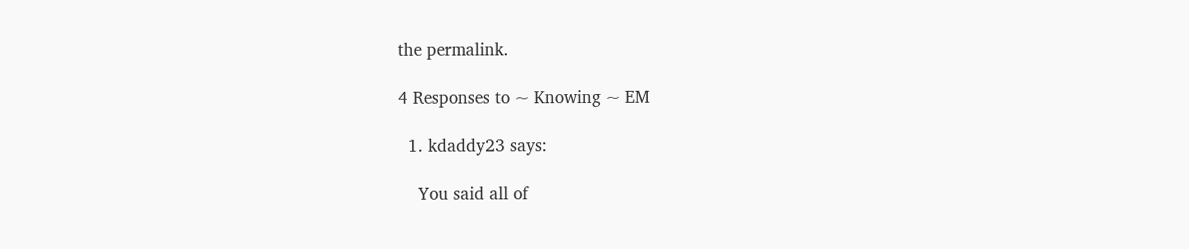the permalink.

4 Responses to ~ Knowing ~ EM

  1. kdaddy23 says:

    You said all of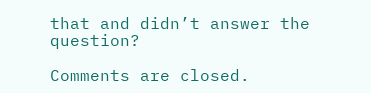that and didn’t answer the question?

Comments are closed.